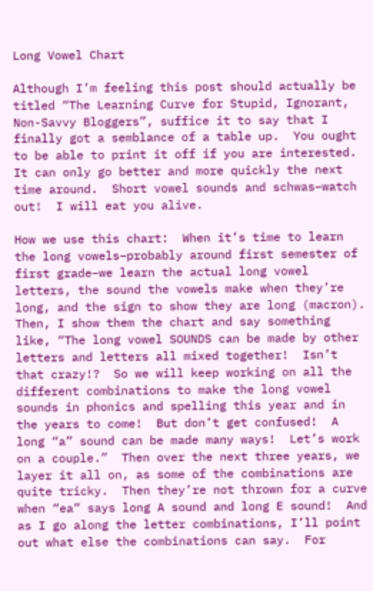Long Vowel Chart

Although I’m feeling this post should actually be titled “The Learning Curve for Stupid, Ignorant, Non-Savvy Bloggers”, suffice it to say that I finally got a semblance of a table up.  You ought to be able to print it off if you are interested.  It can only go better and more quickly the next time around.  Short vowel sounds and schwas–watch out!  I will eat you alive.

How we use this chart:  When it’s time to learn the long vowels–probably around first semester of first grade–we learn the actual long vowel letters, the sound the vowels make when they’re long, and the sign to show they are long (macron).  Then, I show them the chart and say something like, “The long vowel SOUNDS can be made by other letters and letters all mixed together!  Isn’t that crazy!?  So we will keep working on all the different combinations to make the long vowel sounds in phonics and spelling this year and in the years to come!  But don’t get confused!  A long “a” sound can be made many ways!  Let’s work on a couple.”  Then over the next three years, we layer it all on, as some of the combinations are quite tricky.  Then they’re not thrown for a curve when “ea” says long A sound and long E sound!  And as I go along the letter combinations, I’ll point out what else the combinations can say.  For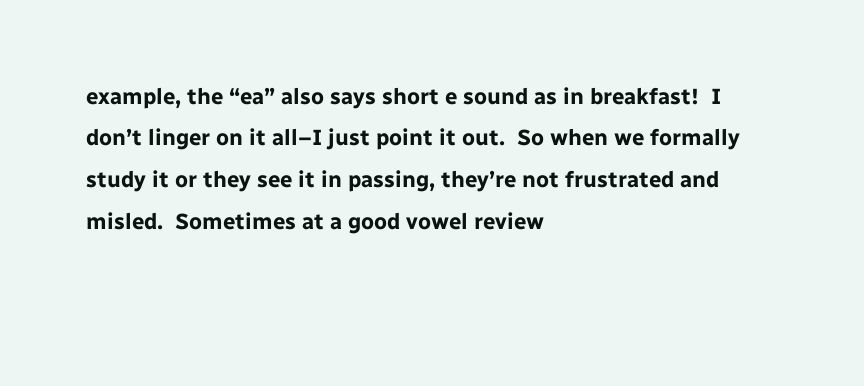example, the “ea” also says short e sound as in breakfast!  I don’t linger on it all–I just point it out.  So when we formally study it or they see it in passing, they’re not frustrated and misled.  Sometimes at a good vowel review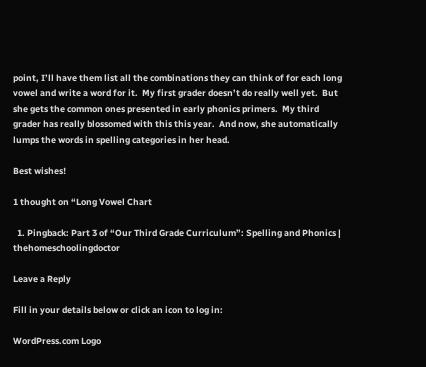point, I’ll have them list all the combinations they can think of for each long vowel and write a word for it.  My first grader doesn’t do really well yet.  But she gets the common ones presented in early phonics primers.  My third grader has really blossomed with this this year.  And now, she automatically lumps the words in spelling categories in her head.

Best wishes!

1 thought on “Long Vowel Chart

  1. Pingback: Part 3 of “Our Third Grade Curriculum”: Spelling and Phonics | thehomeschoolingdoctor

Leave a Reply

Fill in your details below or click an icon to log in:

WordPress.com Logo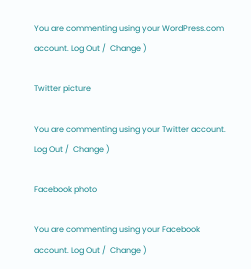You are commenting using your WordPress.com account. Log Out /  Change )

Twitter picture

You are commenting using your Twitter account. Log Out /  Change )

Facebook photo

You are commenting using your Facebook account. Log Out /  Change )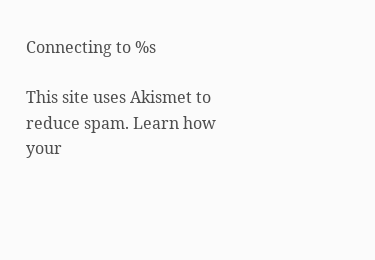Connecting to %s

This site uses Akismet to reduce spam. Learn how your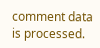comment data is processed.